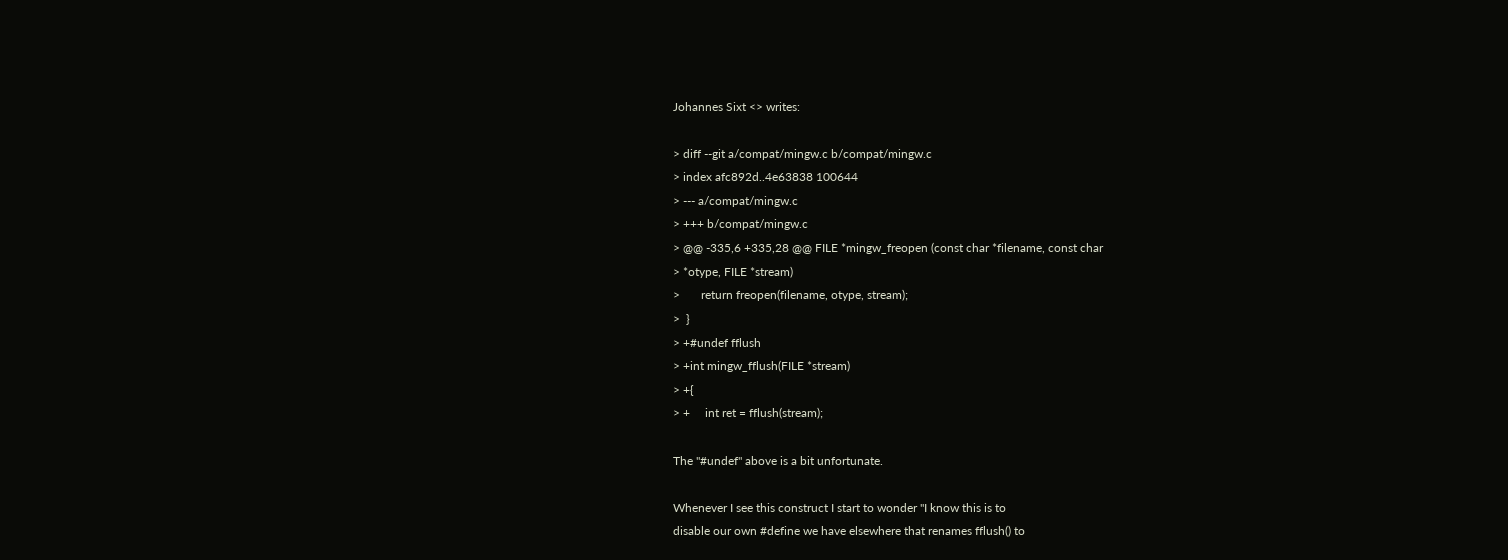Johannes Sixt <> writes:

> diff --git a/compat/mingw.c b/compat/mingw.c
> index afc892d..4e63838 100644
> --- a/compat/mingw.c
> +++ b/compat/mingw.c
> @@ -335,6 +335,28 @@ FILE *mingw_freopen (const char *filename, const char
> *otype, FILE *stream)
>       return freopen(filename, otype, stream);
>  }
> +#undef fflush
> +int mingw_fflush(FILE *stream)
> +{
> +     int ret = fflush(stream);

The "#undef" above is a bit unfortunate.

Whenever I see this construct I start to wonder "I know this is to
disable our own #define we have elsewhere that renames fflush() to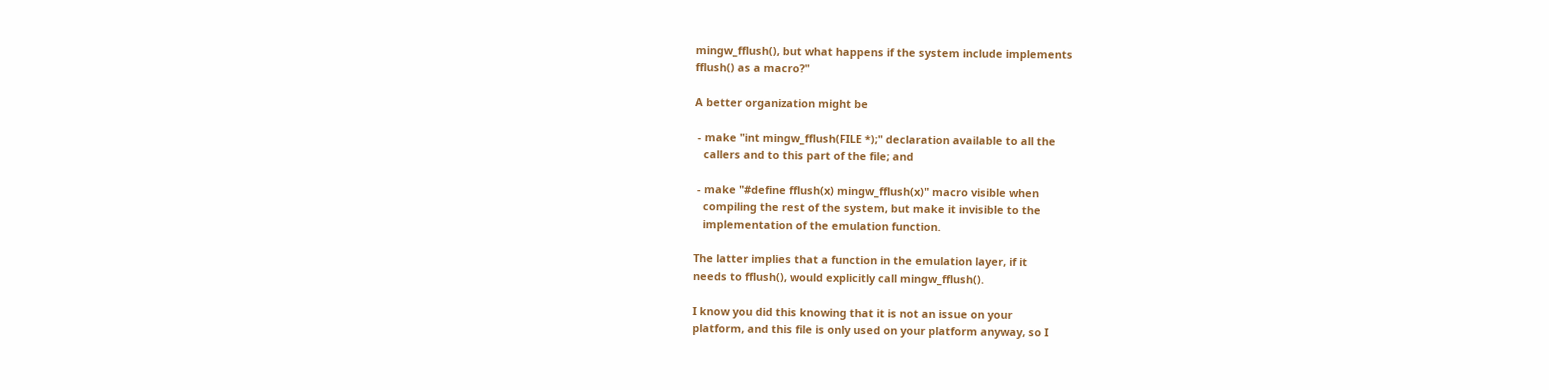mingw_fflush(), but what happens if the system include implements
fflush() as a macro?"

A better organization might be

 - make "int mingw_fflush(FILE *);" declaration available to all the
   callers and to this part of the file; and

 - make "#define fflush(x) mingw_fflush(x)" macro visible when
   compiling the rest of the system, but make it invisible to the
   implementation of the emulation function.

The latter implies that a function in the emulation layer, if it
needs to fflush(), would explicitly call mingw_fflush().

I know you did this knowing that it is not an issue on your
platform, and this file is only used on your platform anyway, so I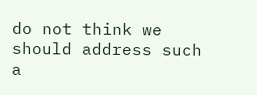do not think we should address such a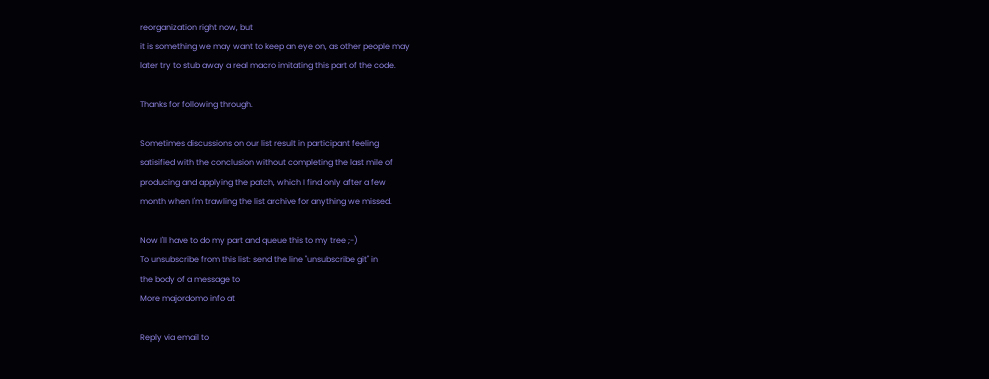reorganization right now, but
it is something we may want to keep an eye on, as other people may
later try to stub away a real macro imitating this part of the code.

Thanks for following through.

Sometimes discussions on our list result in participant feeling
satisified with the conclusion without completing the last mile of
producing and applying the patch, which I find only after a few
month when I'm trawling the list archive for anything we missed.

Now I'll have to do my part and queue this to my tree ;-)
To unsubscribe from this list: send the line "unsubscribe git" in
the body of a message to
More majordomo info at

Reply via email to